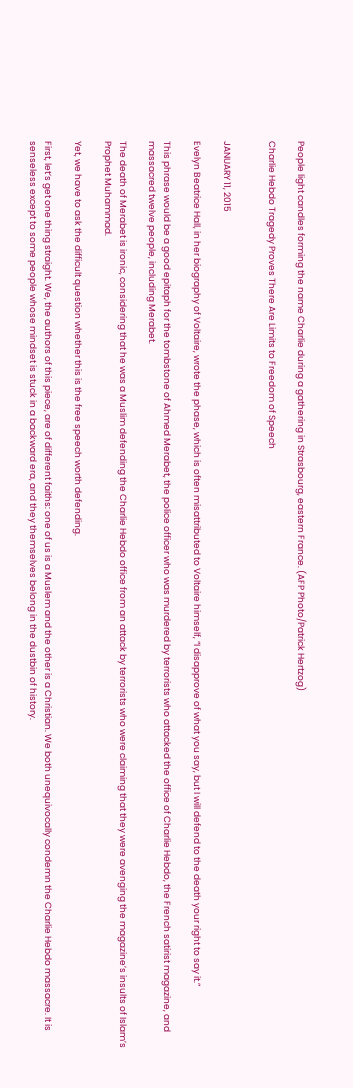People light candles forming the name Charlie during a gathering in Strasbourg, eastern France. (AFP Photo/Patrick Hertzog)

Charlie Hebdo Tragedy Proves There Are Limits to Freedom of Speech


JANUARY 11, 2015

Evelyn Beatrice Hall, in her biography of Voltaire, wrote the phase, which is often misattributed to Voltaire himself, “I disapprove of what you say, but I will defend to the death your right to say it.”

This phrase would be a good epitaph for the tombstone of Ahmed Merabet, the police officer who was murdered by terrorists who attacked the office of Charlie Hebdo, the French satirist magazine, and massacred twelve people, including Merabet.

The death of Merabet is ironic, considering that he was a Muslim defending the Charlie Hebdo office from an attack by terrorists who were claiming that they were avenging the magazine’s insults of Islam’s Prophet Muhammad.

Yet, we have to ask the difficult question whether this is the free speech worth defending.

First, let’s get one thing straight. We, the authors of this piece, are of different faiths: one of us is a Muslem and the other is a Christian. We both unequivocally condemn the Charlie Hebdo massacre. It is senseless except to some people whose mindset is stuck in a backward era, and they themselves belong in the dustbin of history.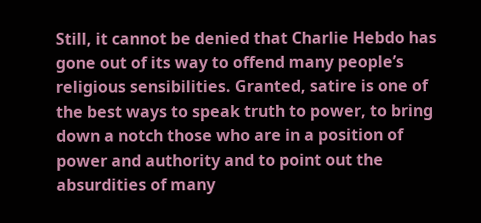Still, it cannot be denied that Charlie Hebdo has gone out of its way to offend many people’s religious sensibilities. Granted, satire is one of the best ways to speak truth to power, to bring down a notch those who are in a position of power and authority and to point out the absurdities of many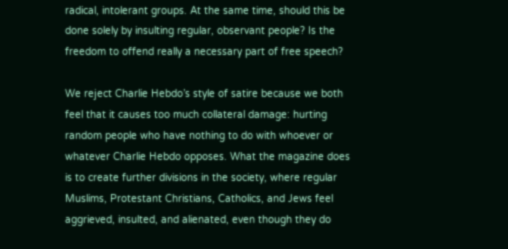radical, intolerant groups. At the same time, should this be done solely by insulting regular, observant people? Is the freedom to offend really a necessary part of free speech?

We reject Charlie Hebdo’s style of satire because we both feel that it causes too much collateral damage: hurting random people who have nothing to do with whoever or whatever Charlie Hebdo opposes. What the magazine does is to create further divisions in the society, where regular Muslims, Protestant Christians, Catholics, and Jews feel aggrieved, insulted, and alienated, even though they do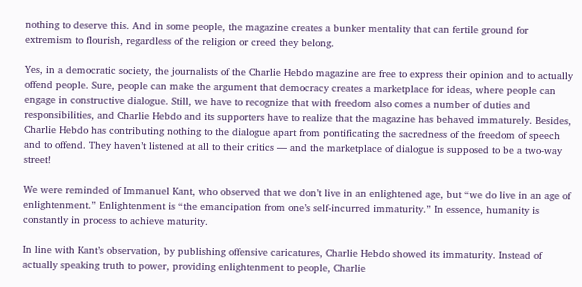nothing to deserve this. And in some people, the magazine creates a bunker mentality that can fertile ground for extremism to flourish, regardless of the religion or creed they belong.

Yes, in a democratic society, the journalists of the Charlie Hebdo magazine are free to express their opinion and to actually offend people. Sure, people can make the argument that democracy creates a marketplace for ideas, where people can engage in constructive dialogue. Still, we have to recognize that with freedom also comes a number of duties and responsibilities, and Charlie Hebdo and its supporters have to realize that the magazine has behaved immaturely. Besides, Charlie Hebdo has contributing nothing to the dialogue apart from pontificating the sacredness of the freedom of speech and to offend. They haven’t listened at all to their critics — and the marketplace of dialogue is supposed to be a two-way street!

We were reminded of Immanuel Kant, who observed that we don’t live in an enlightened age, but “we do live in an age of enlightenment.” Enlightenment is “the emancipation from one’s self-incurred immaturity.” In essence, humanity is constantly in process to achieve maturity.

In line with Kant’s observation, by publishing offensive caricatures, Charlie Hebdo showed its immaturity. Instead of actually speaking truth to power, providing enlightenment to people, Charlie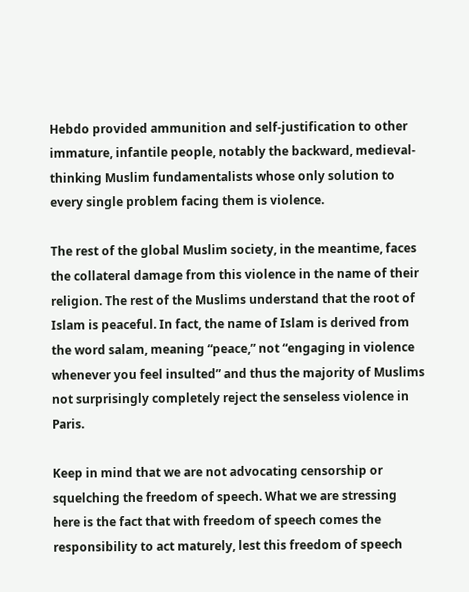Hebdo provided ammunition and self-justification to other immature, infantile people, notably the backward, medieval-thinking Muslim fundamentalists whose only solution to every single problem facing them is violence.

The rest of the global Muslim society, in the meantime, faces the collateral damage from this violence in the name of their religion. The rest of the Muslims understand that the root of Islam is peaceful. In fact, the name of Islam is derived from the word salam, meaning “peace,” not “engaging in violence whenever you feel insulted” and thus the majority of Muslims not surprisingly completely reject the senseless violence in Paris.

Keep in mind that we are not advocating censorship or squelching the freedom of speech. What we are stressing here is the fact that with freedom of speech comes the responsibility to act maturely, lest this freedom of speech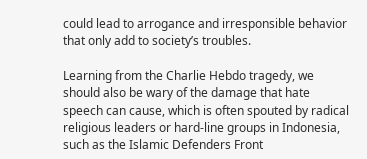could lead to arrogance and irresponsible behavior that only add to society’s troubles.

Learning from the Charlie Hebdo tragedy, we should also be wary of the damage that hate speech can cause, which is often spouted by radical religious leaders or hard-line groups in Indonesia, such as the Islamic Defenders Front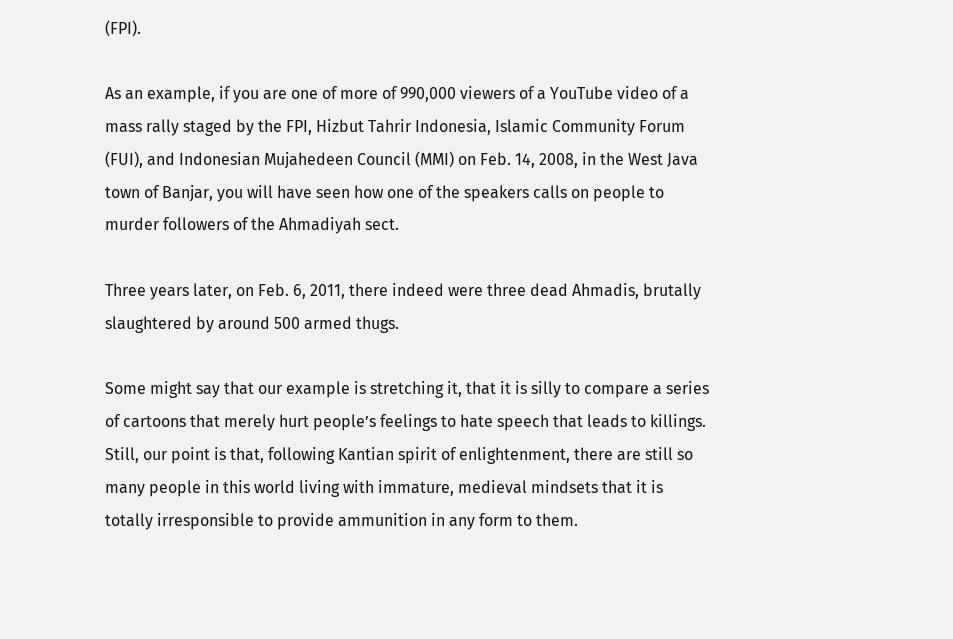(FPI).

As an example, if you are one of more of 990,000 viewers of a YouTube video of a mass rally staged by the FPI, Hizbut Tahrir Indonesia, Islamic Community Forum (FUI), and Indonesian Mujahedeen Council (MMI) on Feb. 14, 2008, in the West Java town of Banjar, you will have seen how one of the speakers calls on people to murder followers of the Ahmadiyah sect.

Three years later, on Feb. 6, 2011, there indeed were three dead Ahmadis, brutally slaughtered by around 500 armed thugs.

Some might say that our example is stretching it, that it is silly to compare a series of cartoons that merely hurt people’s feelings to hate speech that leads to killings. Still, our point is that, following Kantian spirit of enlightenment, there are still so many people in this world living with immature, medieval mindsets that it is totally irresponsible to provide ammunition in any form to them.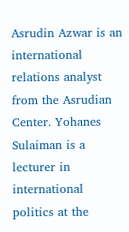Asrudin Azwar is an international relations analyst from the Asrudian Center. Yohanes Sulaiman is a lecturer in international politics at the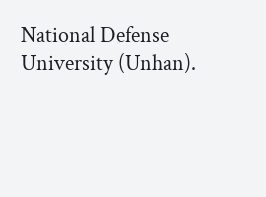National Defense University (Unhan).